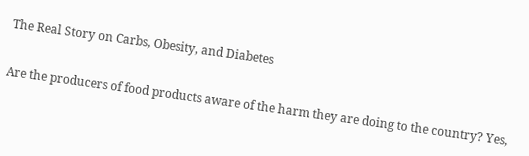The Real Story on Carbs, Obesity, and Diabetes


Are the producers of food products aware of the harm they are doing to the country? Yes,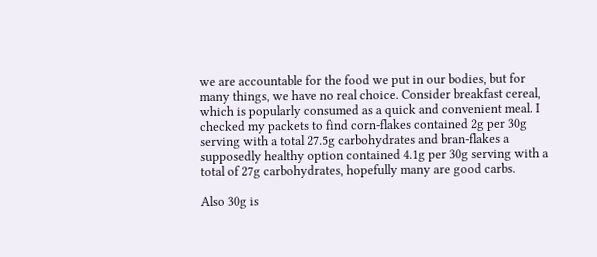we are accountable for the food we put in our bodies, but for many things, we have no real choice. Consider breakfast cereal, which is popularly consumed as a quick and convenient meal. I checked my packets to find corn-flakes contained 2g per 30g serving with a total 27.5g carbohydrates and bran-flakes a supposedly healthy option contained 4.1g per 30g serving with a total of 27g carbohydrates, hopefully many are good carbs.

Also 30g is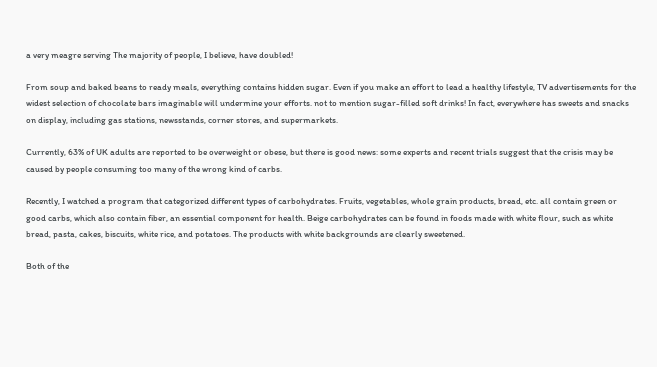a very meagre serving The majority of people, I believe, have doubled!

From soup and baked beans to ready meals, everything contains hidden sugar. Even if you make an effort to lead a healthy lifestyle, TV advertisements for the widest selection of chocolate bars imaginable will undermine your efforts. not to mention sugar-filled soft drinks! In fact, everywhere has sweets and snacks on display, including gas stations, newsstands, corner stores, and supermarkets.

Currently, 63% of UK adults are reported to be overweight or obese, but there is good news: some experts and recent trials suggest that the crisis may be caused by people consuming too many of the wrong kind of carbs.

Recently, I watched a program that categorized different types of carbohydrates. Fruits, vegetables, whole grain products, bread, etc. all contain green or good carbs, which also contain fiber, an essential component for health. Beige carbohydrates can be found in foods made with white flour, such as white bread, pasta, cakes, biscuits, white rice, and potatoes. The products with white backgrounds are clearly sweetened.

Both of the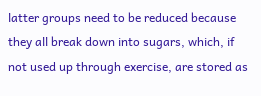latter groups need to be reduced because they all break down into sugars, which, if not used up through exercise, are stored as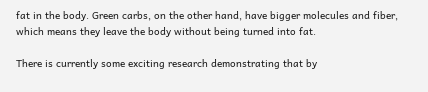fat in the body. Green carbs, on the other hand, have bigger molecules and fiber, which means they leave the body without being turned into fat.

There is currently some exciting research demonstrating that by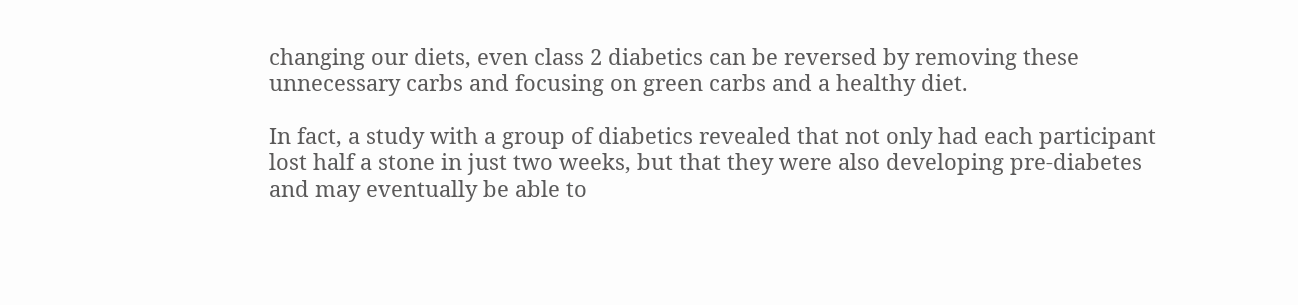changing our diets, even class 2 diabetics can be reversed by removing these unnecessary carbs and focusing on green carbs and a healthy diet.

In fact, a study with a group of diabetics revealed that not only had each participant lost half a stone in just two weeks, but that they were also developing pre-diabetes and may eventually be able to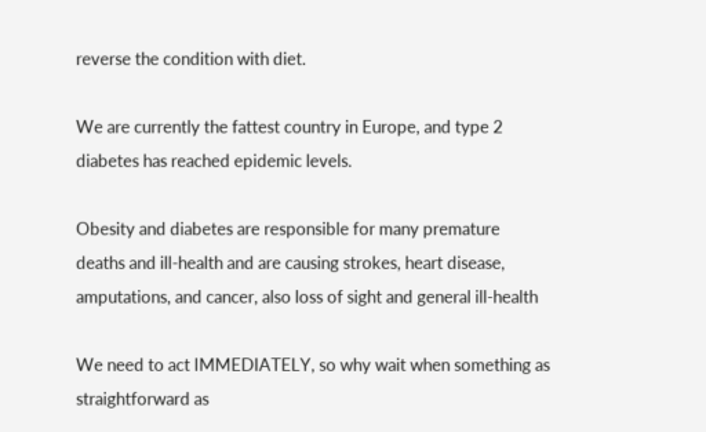reverse the condition with diet.

We are currently the fattest country in Europe, and type 2 diabetes has reached epidemic levels.

Obesity and diabetes are responsible for many premature deaths and ill-health and are causing strokes, heart disease, amputations, and cancer, also loss of sight and general ill-health

We need to act IMMEDIATELY, so why wait when something as straightforward as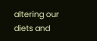altering our diets and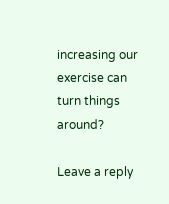increasing our exercise can turn things around?

Leave a reply